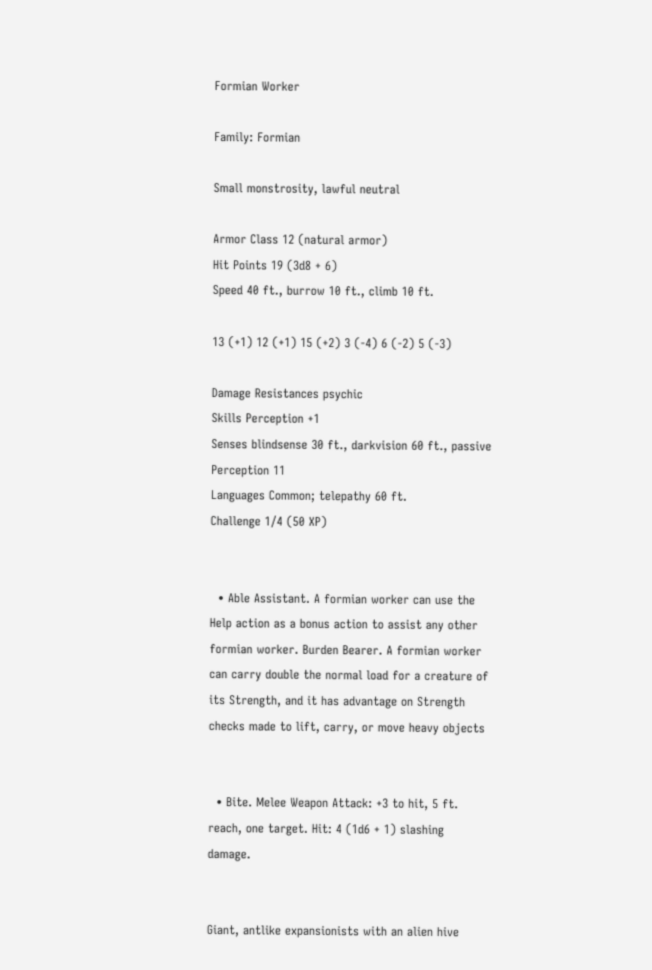Formian Worker

Family: Formian

Small monstrosity, lawful neutral

Armor Class 12 (natural armor)
Hit Points 19 (3d8 + 6)
Speed 40 ft., burrow 10 ft., climb 10 ft.

13 (+1) 12 (+1) 15 (+2) 3 (-4) 6 (-2) 5 (-3)

Damage Resistances psychic
Skills Perception +1
Senses blindsense 30 ft., darkvision 60 ft., passive Perception 11
Languages Common; telepathy 60 ft.
Challenge 1/4 (50 XP)


  • Able Assistant. A formian worker can use the Help action as a bonus action to assist any other formian worker. Burden Bearer. A formian worker can carry double the normal load for a creature of its Strength, and it has advantage on Strength checks made to lift, carry, or move heavy objects


  • Bite. Melee Weapon Attack: +3 to hit, 5 ft. reach, one target. Hit: 4 (1d6 + 1) slashing damage.


Giant, antlike expansionists with an alien hive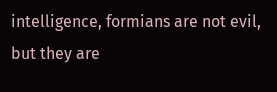intelligence, formians are not evil, but they are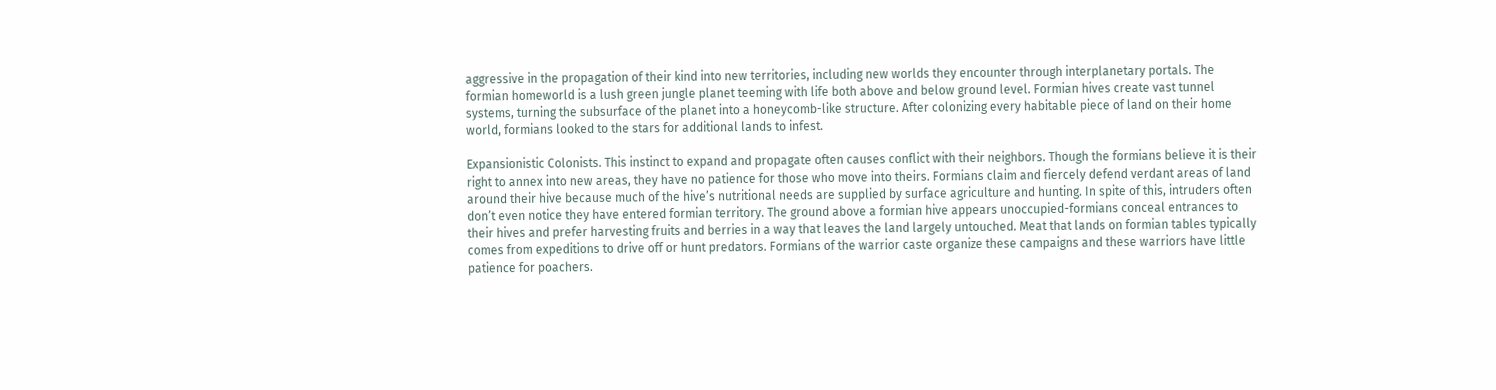aggressive in the propagation of their kind into new territories, including new worlds they encounter through interplanetary portals. The formian homeworld is a lush green jungle planet teeming with life both above and below ground level. Formian hives create vast tunnel systems, turning the subsurface of the planet into a honeycomb-like structure. After colonizing every habitable piece of land on their home world, formians looked to the stars for additional lands to infest.

Expansionistic Colonists. This instinct to expand and propagate often causes conflict with their neighbors. Though the formians believe it is their right to annex into new areas, they have no patience for those who move into theirs. Formians claim and fiercely defend verdant areas of land around their hive because much of the hive’s nutritional needs are supplied by surface agriculture and hunting. In spite of this, intruders often don’t even notice they have entered formian territory. The ground above a formian hive appears unoccupied-formians conceal entrances to their hives and prefer harvesting fruits and berries in a way that leaves the land largely untouched. Meat that lands on formian tables typically comes from expeditions to drive off or hunt predators. Formians of the warrior caste organize these campaigns and these warriors have little patience for poachers.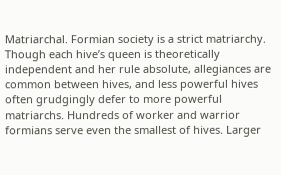Matriarchal. Formian society is a strict matriarchy. Though each hive’s queen is theoretically independent and her rule absolute, allegiances are common between hives, and less powerful hives often grudgingly defer to more powerful matriarchs. Hundreds of worker and warrior formians serve even the smallest of hives. Larger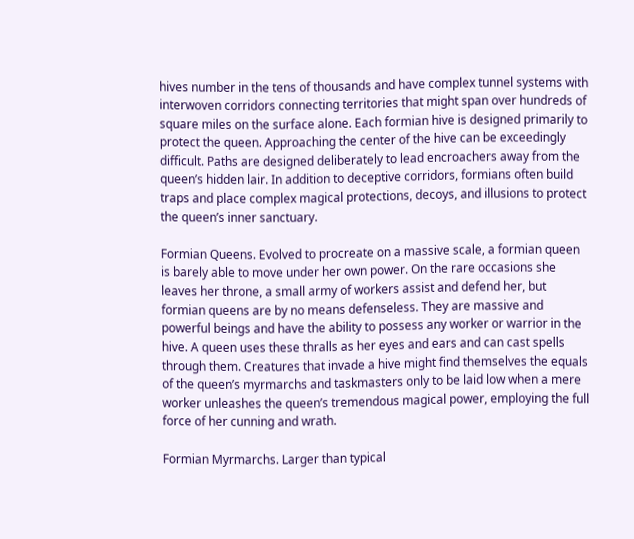hives number in the tens of thousands and have complex tunnel systems with interwoven corridors connecting territories that might span over hundreds of square miles on the surface alone. Each formian hive is designed primarily to protect the queen. Approaching the center of the hive can be exceedingly difficult. Paths are designed deliberately to lead encroachers away from the queen’s hidden lair. In addition to deceptive corridors, formians often build traps and place complex magical protections, decoys, and illusions to protect the queen’s inner sanctuary.

Formian Queens. Evolved to procreate on a massive scale, a formian queen is barely able to move under her own power. On the rare occasions she leaves her throne, a small army of workers assist and defend her, but formian queens are by no means defenseless. They are massive and powerful beings and have the ability to possess any worker or warrior in the hive. A queen uses these thralls as her eyes and ears and can cast spells through them. Creatures that invade a hive might find themselves the equals of the queen’s myrmarchs and taskmasters only to be laid low when a mere worker unleashes the queen’s tremendous magical power, employing the full force of her cunning and wrath.

Formian Myrmarchs. Larger than typical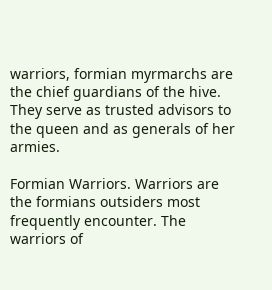warriors, formian myrmarchs are the chief guardians of the hive. They serve as trusted advisors to the queen and as generals of her armies.

Formian Warriors. Warriors are the formians outsiders most frequently encounter. The warriors of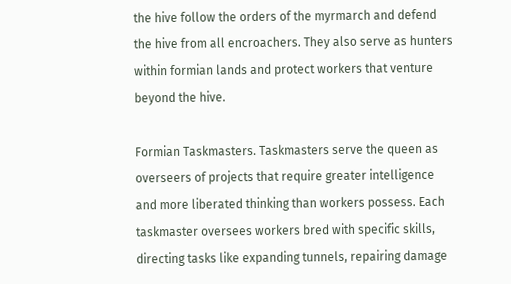the hive follow the orders of the myrmarch and defend the hive from all encroachers. They also serve as hunters within formian lands and protect workers that venture beyond the hive.

Formian Taskmasters. Taskmasters serve the queen as overseers of projects that require greater intelligence and more liberated thinking than workers possess. Each taskmaster oversees workers bred with specific skills, directing tasks like expanding tunnels, repairing damage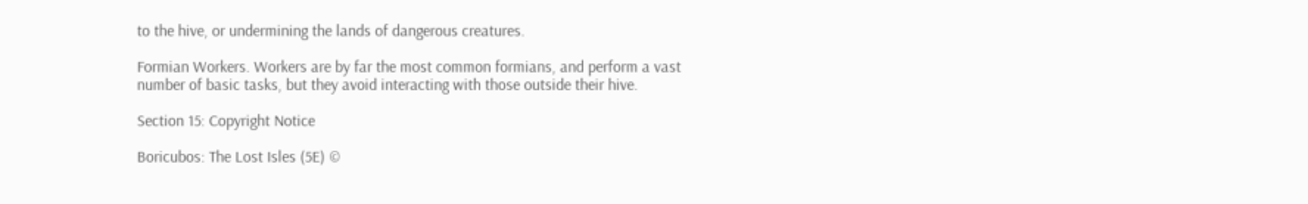to the hive, or undermining the lands of dangerous creatures.

Formian Workers. Workers are by far the most common formians, and perform a vast number of basic tasks, but they avoid interacting with those outside their hive.

Section 15: Copyright Notice

Boricubos: The Lost Isles (5E) ©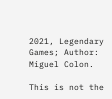2021, Legendary Games; Author: Miguel Colon.

This is not the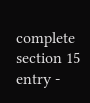complete section 15 entry -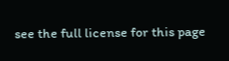see the full license for this page